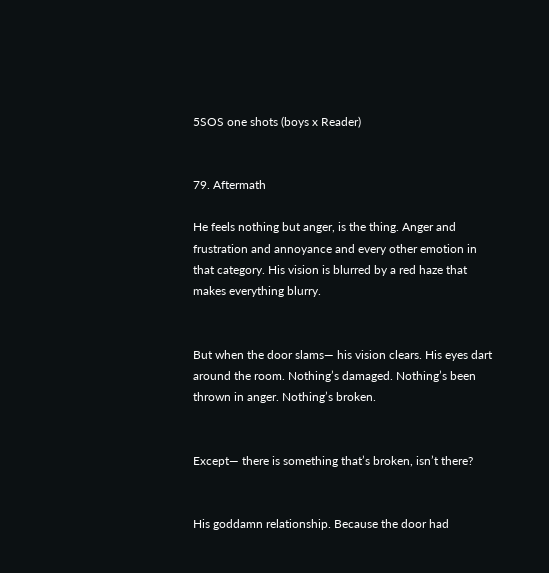5SOS one shots (boys x Reader)


79. Aftermath

He feels nothing but anger, is the thing. Anger and frustration and annoyance and every other emotion in that category. His vision is blurred by a red haze that makes everything blurry.


But when the door slams— his vision clears. His eyes dart around the room. Nothing’s damaged. Nothing’s been thrown in anger. Nothing’s broken.


Except— there is something that’s broken, isn’t there?


His goddamn relationship. Because the door had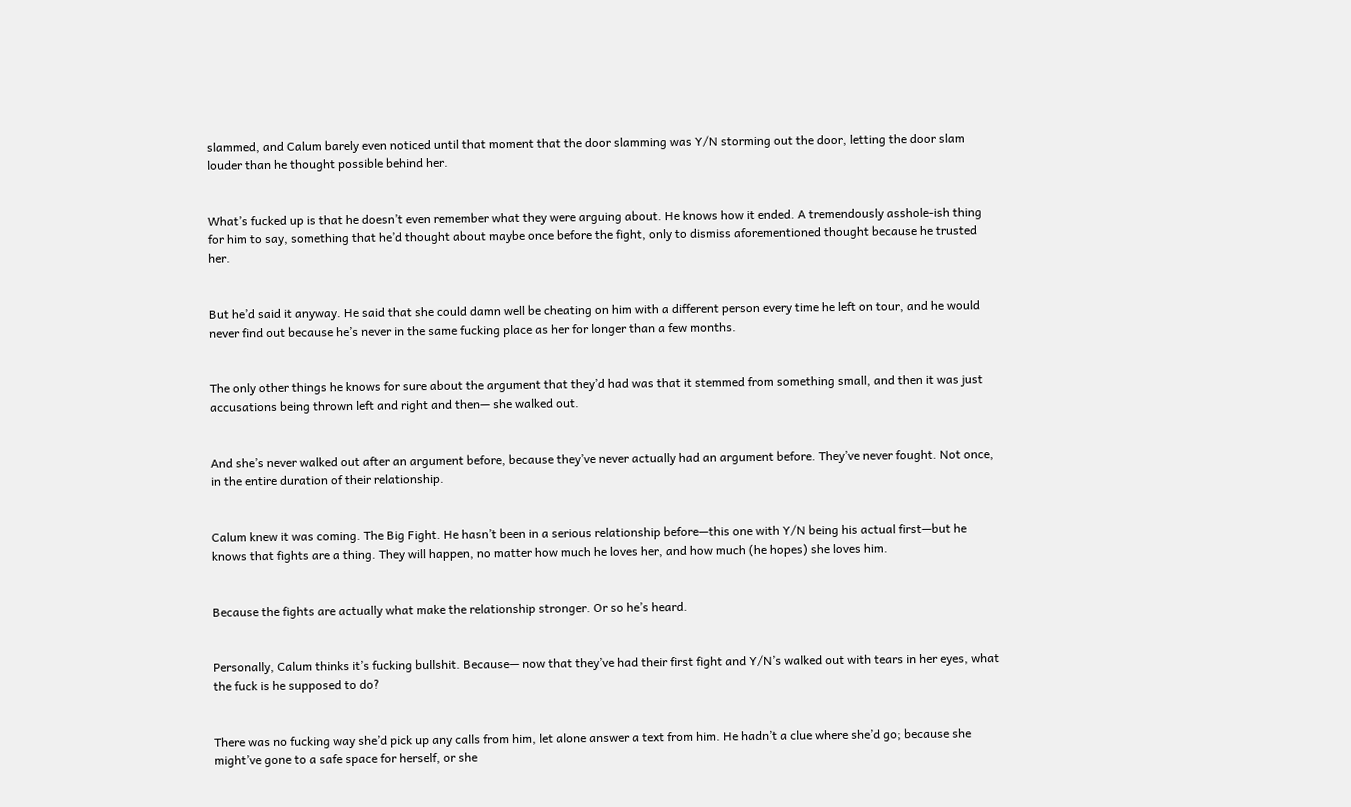slammed, and Calum barely even noticed until that moment that the door slamming was Y/N storming out the door, letting the door slam louder than he thought possible behind her.


What’s fucked up is that he doesn’t even remember what they were arguing about. He knows how it ended. A tremendously asshole-ish thing for him to say, something that he’d thought about maybe once before the fight, only to dismiss aforementioned thought because he trusted her.


But he’d said it anyway. He said that she could damn well be cheating on him with a different person every time he left on tour, and he would never find out because he’s never in the same fucking place as her for longer than a few months.


The only other things he knows for sure about the argument that they’d had was that it stemmed from something small, and then it was just accusations being thrown left and right and then— she walked out.


And she’s never walked out after an argument before, because they’ve never actually had an argument before. They’ve never fought. Not once, in the entire duration of their relationship.


Calum knew it was coming. The Big Fight. He hasn’t been in a serious relationship before—this one with Y/N being his actual first—but he knows that fights are a thing. They will happen, no matter how much he loves her, and how much (he hopes) she loves him.


Because the fights are actually what make the relationship stronger. Or so he’s heard.


Personally, Calum thinks it’s fucking bullshit. Because— now that they’ve had their first fight and Y/N’s walked out with tears in her eyes, what the fuck is he supposed to do?


There was no fucking way she’d pick up any calls from him, let alone answer a text from him. He hadn’t a clue where she’d go; because she might’ve gone to a safe space for herself, or she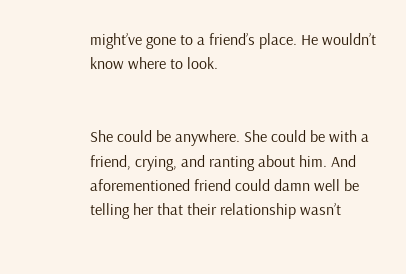might’ve gone to a friend’s place. He wouldn’t know where to look.


She could be anywhere. She could be with a friend, crying, and ranting about him. And aforementioned friend could damn well be telling her that their relationship wasn’t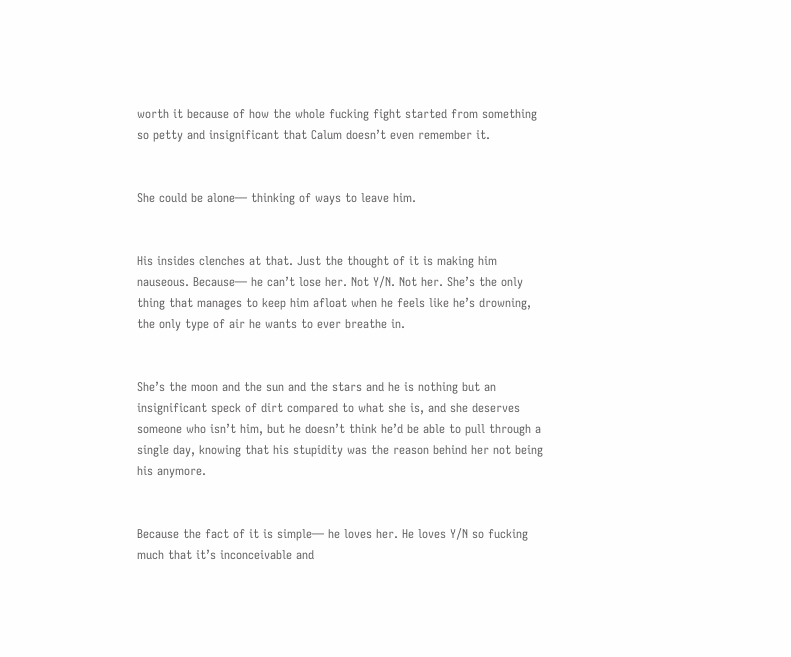worth it because of how the whole fucking fight started from something so petty and insignificant that Calum doesn’t even remember it.


She could be alone— thinking of ways to leave him.


His insides clenches at that. Just the thought of it is making him nauseous. Because— he can’t lose her. Not Y/N. Not her. She’s the only thing that manages to keep him afloat when he feels like he’s drowning, the only type of air he wants to ever breathe in.


She’s the moon and the sun and the stars and he is nothing but an insignificant speck of dirt compared to what she is, and she deserves someone who isn’t him, but he doesn’t think he’d be able to pull through a single day, knowing that his stupidity was the reason behind her not being his anymore.


Because the fact of it is simple— he loves her. He loves Y/N so fucking much that it’s inconceivable and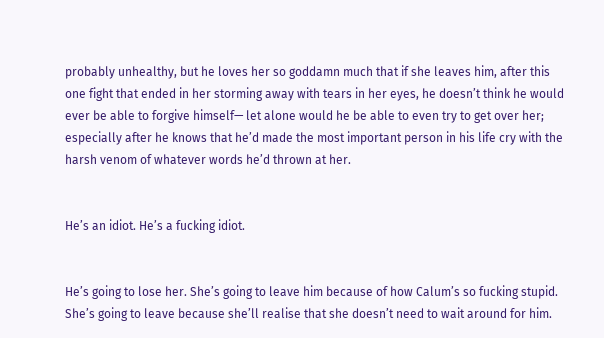probably unhealthy, but he loves her so goddamn much that if she leaves him, after this one fight that ended in her storming away with tears in her eyes, he doesn’t think he would ever be able to forgive himself— let alone would he be able to even try to get over her; especially after he knows that he’d made the most important person in his life cry with the harsh venom of whatever words he’d thrown at her.


He’s an idiot. He’s a fucking idiot.


He’s going to lose her. She’s going to leave him because of how Calum’s so fucking stupid. She’s going to leave because she’ll realise that she doesn’t need to wait around for him.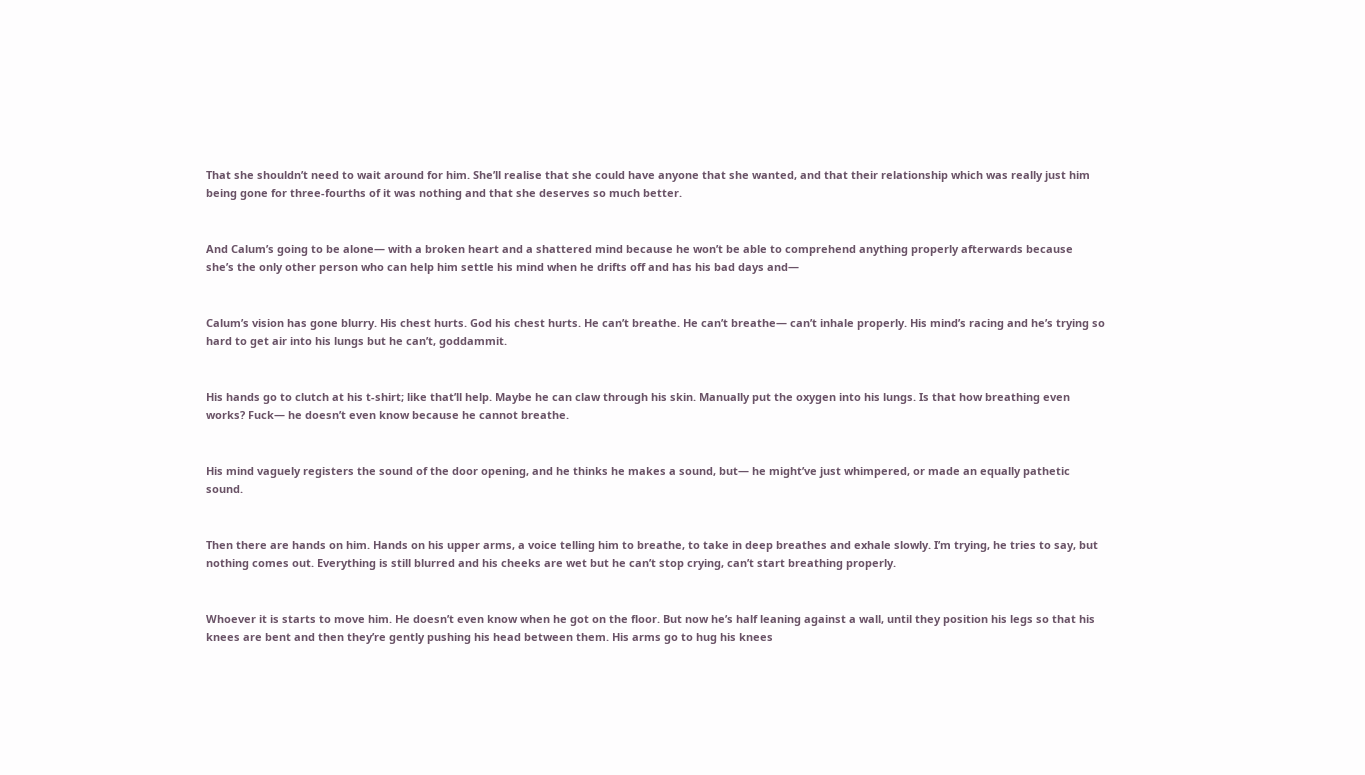That she shouldn’t need to wait around for him. She’ll realise that she could have anyone that she wanted, and that their relationship which was really just him being gone for three-fourths of it was nothing and that she deserves so much better.


And Calum’s going to be alone— with a broken heart and a shattered mind because he won’t be able to comprehend anything properly afterwards because  she’s the only other person who can help him settle his mind when he drifts off and has his bad days and—


Calum’s vision has gone blurry. His chest hurts. God his chest hurts. He can’t breathe. He can’t breathe— can’t inhale properly. His mind’s racing and he’s trying so hard to get air into his lungs but he can’t, goddammit.


His hands go to clutch at his t-shirt; like that’ll help. Maybe he can claw through his skin. Manually put the oxygen into his lungs. Is that how breathing even works? Fuck— he doesn’t even know because he cannot breathe.


His mind vaguely registers the sound of the door opening, and he thinks he makes a sound, but— he might’ve just whimpered, or made an equally pathetic sound.


Then there are hands on him. Hands on his upper arms, a voice telling him to breathe, to take in deep breathes and exhale slowly. I’m trying, he tries to say, but nothing comes out. Everything is still blurred and his cheeks are wet but he can’t stop crying, can’t start breathing properly.


Whoever it is starts to move him. He doesn’t even know when he got on the floor. But now he’s half leaning against a wall, until they position his legs so that his knees are bent and then they’re gently pushing his head between them. His arms go to hug his knees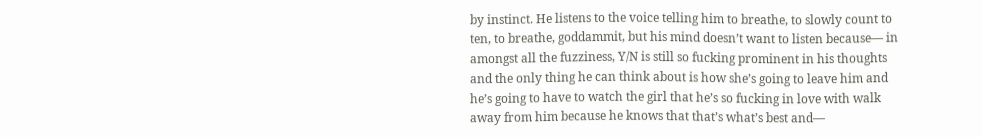by instinct. He listens to the voice telling him to breathe, to slowly count to ten, to breathe, goddammit, but his mind doesn’t want to listen because— in amongst all the fuzziness, Y/N is still so fucking prominent in his thoughts and the only thing he can think about is how she’s going to leave him and he’s going to have to watch the girl that he’s so fucking in love with walk away from him because he knows that that’s what’s best and—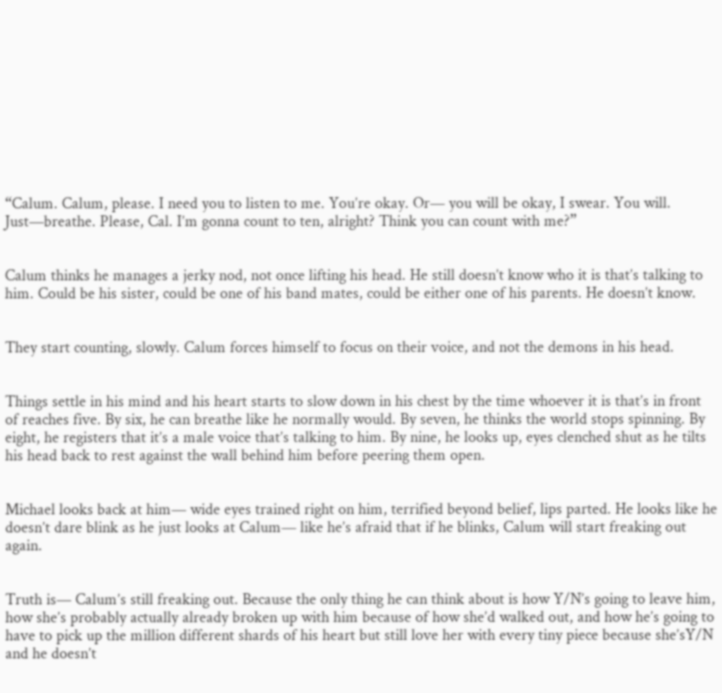“Calum. Calum, please. I need you to listen to me. You’re okay. Or— you will be okay, I swear. You will. Just—breathe. Please, Cal. I’m gonna count to ten, alright? Think you can count with me?”


Calum thinks he manages a jerky nod, not once lifting his head. He still doesn’t know who it is that’s talking to him. Could be his sister, could be one of his band mates, could be either one of his parents. He doesn’t know.


They start counting, slowly. Calum forces himself to focus on their voice, and not the demons in his head.


Things settle in his mind and his heart starts to slow down in his chest by the time whoever it is that’s in front of reaches five. By six, he can breathe like he normally would. By seven, he thinks the world stops spinning. By eight, he registers that it’s a male voice that’s talking to him. By nine, he looks up, eyes clenched shut as he tilts his head back to rest against the wall behind him before peering them open.


Michael looks back at him— wide eyes trained right on him, terrified beyond belief, lips parted. He looks like he doesn’t dare blink as he just looks at Calum— like he’s afraid that if he blinks, Calum will start freaking out again.


Truth is— Calum’s still freaking out. Because the only thing he can think about is how Y/N’s going to leave him, how she’s probably actually already broken up with him because of how she’d walked out, and how he’s going to have to pick up the million different shards of his heart but still love her with every tiny piece because she’sY/N and he doesn’t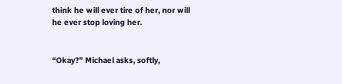think he will ever tire of her, nor will he ever stop loving her.


“Okay?” Michael asks, softly,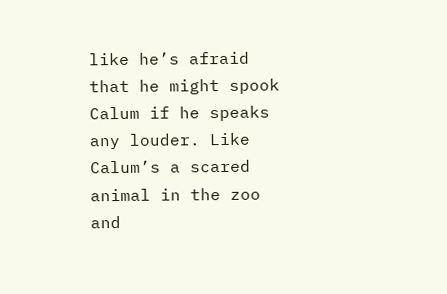like he’s afraid that he might spook Calum if he speaks any louder. Like Calum’s a scared animal in the zoo and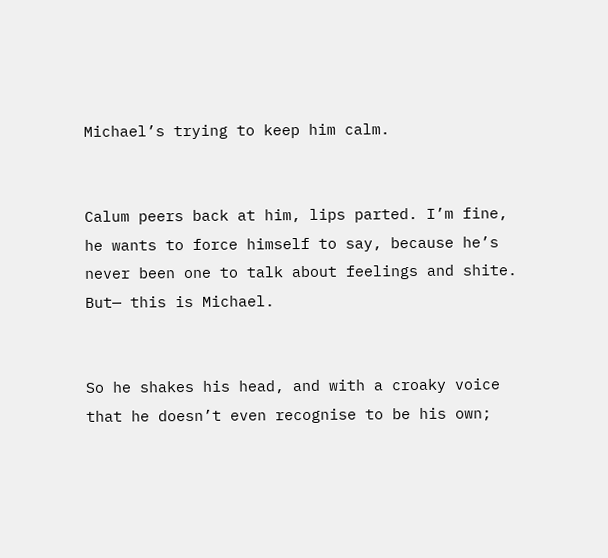Michael’s trying to keep him calm.


Calum peers back at him, lips parted. I’m fine, he wants to force himself to say, because he’s never been one to talk about feelings and shite. But— this is Michael.


So he shakes his head, and with a croaky voice that he doesn’t even recognise to be his own;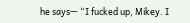he says— “I fucked up, Mikey. I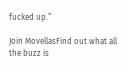fucked up.”

Join MovellasFind out what all the buzz is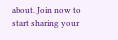about. Join now to start sharing your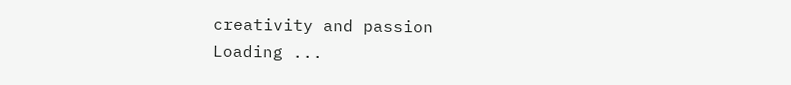creativity and passion
Loading ...